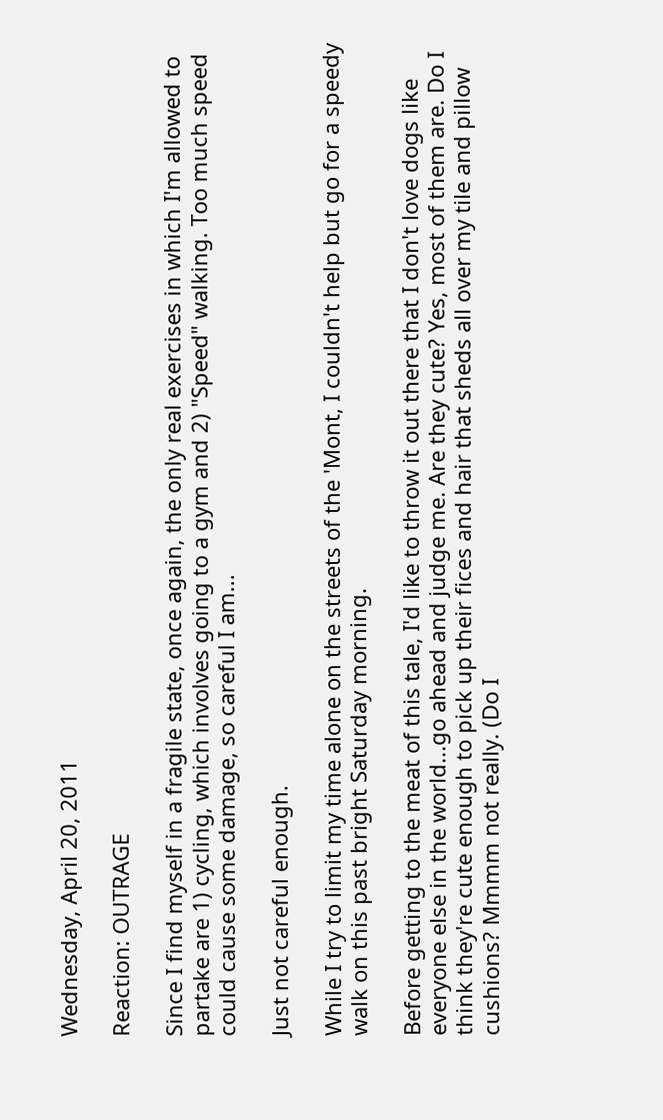Wednesday, April 20, 2011

Reaction: OUTRAGE

Since I find myself in a fragile state, once again, the only real exercises in which I'm allowed to partake are 1) cycling, which involves going to a gym and 2) "Speed" walking. Too much speed could cause some damage, so careful I am...

Just not careful enough.

While I try to limit my time alone on the streets of the 'Mont, I couldn't help but go for a speedy walk on this past bright Saturday morning.

Before getting to the meat of this tale, I'd like to throw it out there that I don't love dogs like everyone else in the world...go ahead and judge me. Are they cute? Yes, most of them are. Do I think they're cute enough to pick up their fices and hair that sheds all over my tile and pillow cushions? Mmmm not really. (Do I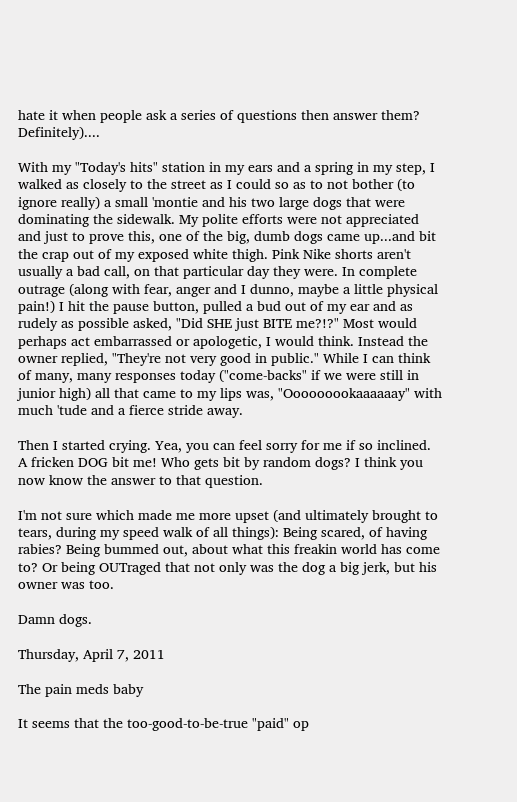hate it when people ask a series of questions then answer them? Definitely)....

With my "Today's hits" station in my ears and a spring in my step, I walked as closely to the street as I could so as to not bother (to ignore really) a small 'montie and his two large dogs that were dominating the sidewalk. My polite efforts were not appreciated and just to prove this, one of the big, dumb dogs came up...and bit the crap out of my exposed white thigh. Pink Nike shorts aren't usually a bad call, on that particular day they were. In complete outrage (along with fear, anger and I dunno, maybe a little physical pain!) I hit the pause button, pulled a bud out of my ear and as rudely as possible asked, "Did SHE just BITE me?!?" Most would perhaps act embarrassed or apologetic, I would think. Instead the owner replied, "They're not very good in public." While I can think of many, many responses today ("come-backs" if we were still in junior high) all that came to my lips was, "Ooooooookaaaaaay" with much 'tude and a fierce stride away.

Then I started crying. Yea, you can feel sorry for me if so inclined. A fricken DOG bit me! Who gets bit by random dogs? I think you now know the answer to that question.

I'm not sure which made me more upset (and ultimately brought to tears, during my speed walk of all things): Being scared, of having rabies? Being bummed out, about what this freakin world has come to? Or being OUTraged that not only was the dog a big jerk, but his owner was too.

Damn dogs.

Thursday, April 7, 2011

The pain meds baby

It seems that the too-good-to-be-true "paid" op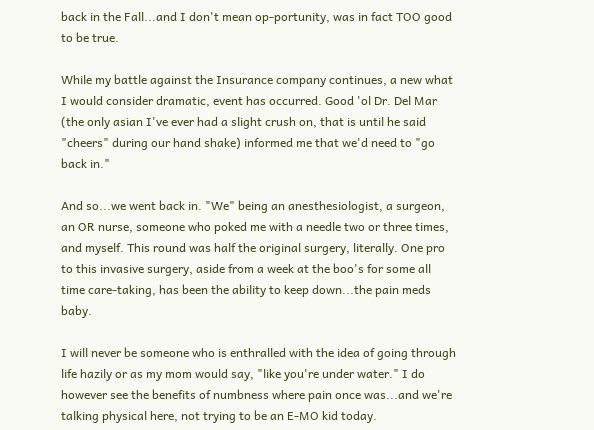back in the Fall...and I don't mean op-portunity, was in fact TOO good to be true.

While my battle against the Insurance company continues, a new what I would consider dramatic, event has occurred. Good 'ol Dr. Del Mar (the only asian I've ever had a slight crush on, that is until he said "cheers" during our hand shake) informed me that we'd need to "go back in."

And so...we went back in. "We" being an anesthesiologist, a surgeon, an OR nurse, someone who poked me with a needle two or three times, and myself. This round was half the original surgery, literally. One pro to this invasive surgery, aside from a week at the boo's for some all time care-taking, has been the ability to keep down...the pain meds baby.

I will never be someone who is enthralled with the idea of going through life hazily or as my mom would say, "like you're under water." I do however see the benefits of numbness where pain once was...and we're talking physical here, not trying to be an E-MO kid today.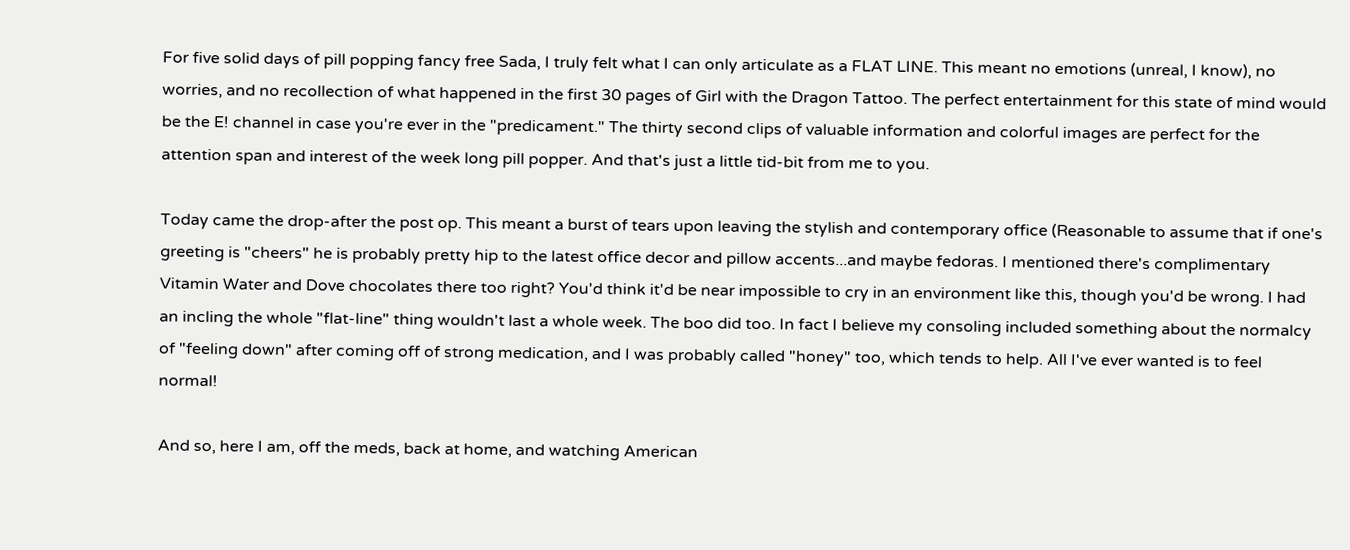For five solid days of pill popping fancy free Sada, I truly felt what I can only articulate as a FLAT LINE. This meant no emotions (unreal, I know), no worries, and no recollection of what happened in the first 30 pages of Girl with the Dragon Tattoo. The perfect entertainment for this state of mind would be the E! channel in case you're ever in the "predicament." The thirty second clips of valuable information and colorful images are perfect for the attention span and interest of the week long pill popper. And that's just a little tid-bit from me to you.

Today came the drop-after the post op. This meant a burst of tears upon leaving the stylish and contemporary office (Reasonable to assume that if one's greeting is "cheers" he is probably pretty hip to the latest office decor and pillow accents...and maybe fedoras. I mentioned there's complimentary Vitamin Water and Dove chocolates there too right? You'd think it'd be near impossible to cry in an environment like this, though you'd be wrong. I had an incling the whole "flat-line" thing wouldn't last a whole week. The boo did too. In fact I believe my consoling included something about the normalcy of "feeling down" after coming off of strong medication, and I was probably called "honey" too, which tends to help. All I've ever wanted is to feel normal!

And so, here I am, off the meds, back at home, and watching American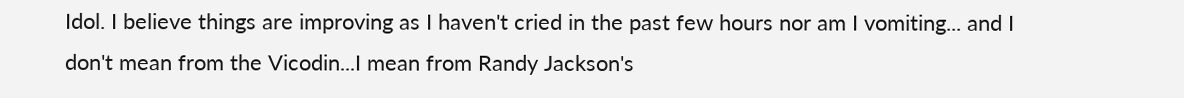Idol. I believe things are improving as I haven't cried in the past few hours nor am I vomiting... and I don't mean from the Vicodin...I mean from Randy Jackson's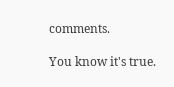comments.

You know it's true.